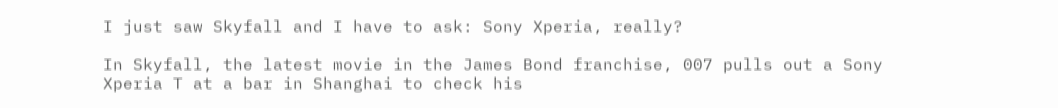I just saw Skyfall and I have to ask: Sony Xperia, really?

In Skyfall, the latest movie in the James Bond franchise, 007 pulls out a Sony Xperia T at a bar in Shanghai to check his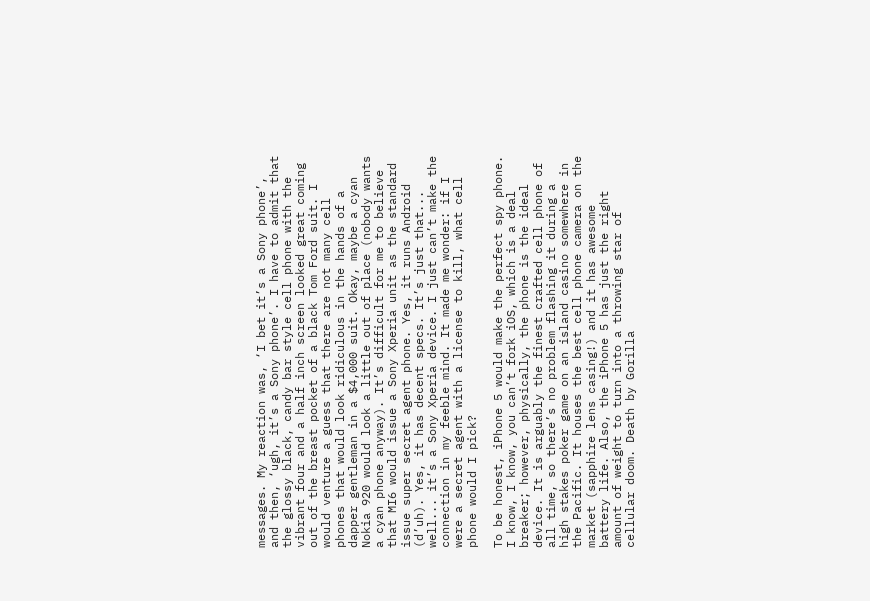messages. My reaction was, ‘I bet it’s a Sony phone’, and then, ‘ugh, it’s a Sony phone’. I have to admit that the glossy black, candy bar style cell phone with the vibrant four and a half inch screen looked great coming out of the breast pocket of a black Tom Ford suit. I would venture a guess that there are not many cell phones that would look ridiculous in the hands of a dapper gentleman in a $4,000 suit. Okay, maybe a cyan Nokia 920 would look a little out of place (nobody wants a cyan phone anyway). It’s difficult for me to believe that MI6 would issue a Sony Xperia unit as the standard issue super secret agent phone. Yes, it runs Android (d’uh). Yes, it has decent specs. It’s just that... well... it’s a Sony Xperia device. I just can’t make the connection in my feeble mind. It made me wonder: if I were a secret agent with a license to kill, what cell phone would I pick?

To be honest, iPhone 5 would make the perfect spy phone. I know, I know, you can’t fork iOS, which is a deal breaker; however, physically, the phone is the ideal device. It is arguably the finest crafted cell phone of all time, so there’s no problem flashing it during a high stakes poker game on an island casino somewhere in the Pacific. It houses the best cell phone camera on the market (sapphire lens casing!) and it has awesome battery life. Also, the iPhone 5 has just the right amount of weight to turn into a throwing star of cellular doom. Death by Gorilla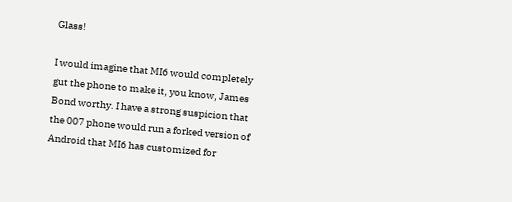Glass!

I would imagine that MI6 would completely gut the phone to make it, you know, James Bond worthy. I have a strong suspicion that the 007 phone would run a forked version of Android that MI6 has customized for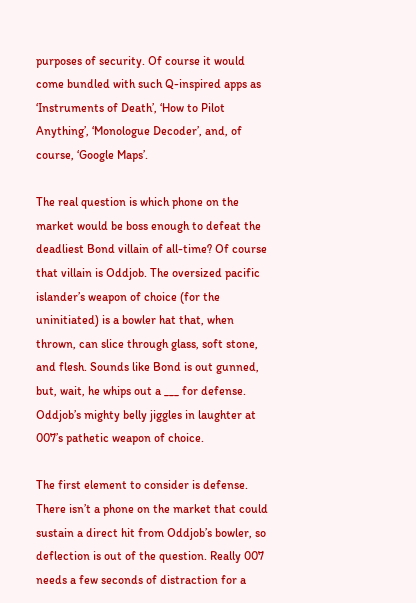purposes of security. Of course it would come bundled with such Q-inspired apps as ‘Instruments of Death’, ‘How to Pilot Anything’, ‘Monologue Decoder’, and, of course, ‘Google Maps’.

The real question is which phone on the market would be boss enough to defeat the deadliest Bond villain of all-time? Of course that villain is Oddjob. The oversized pacific islander’s weapon of choice (for the uninitiated) is a bowler hat that, when thrown, can slice through glass, soft stone, and flesh. Sounds like Bond is out gunned, but, wait, he whips out a ___ for defense. Oddjob’s mighty belly jiggles in laughter at 007’s pathetic weapon of choice.

The first element to consider is defense. There isn’t a phone on the market that could sustain a direct hit from Oddjob’s bowler, so deflection is out of the question. Really 007 needs a few seconds of distraction for a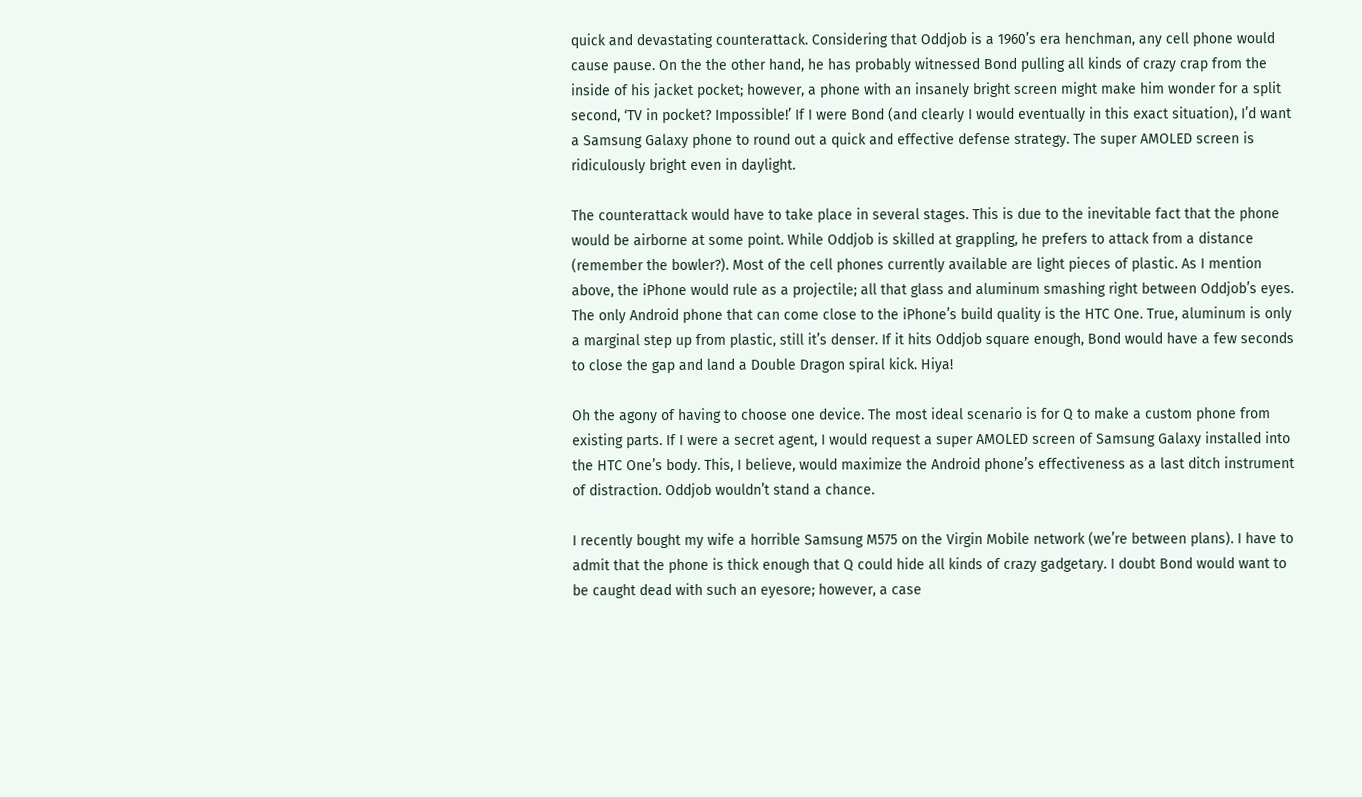quick and devastating counterattack. Considering that Oddjob is a 1960’s era henchman, any cell phone would cause pause. On the the other hand, he has probably witnessed Bond pulling all kinds of crazy crap from the inside of his jacket pocket; however, a phone with an insanely bright screen might make him wonder for a split second, ‘TV in pocket? Impossible!’ If I were Bond (and clearly I would eventually in this exact situation), I’d want a Samsung Galaxy phone to round out a quick and effective defense strategy. The super AMOLED screen is ridiculously bright even in daylight.

The counterattack would have to take place in several stages. This is due to the inevitable fact that the phone would be airborne at some point. While Oddjob is skilled at grappling, he prefers to attack from a distance (remember the bowler?). Most of the cell phones currently available are light pieces of plastic. As I mention above, the iPhone would rule as a projectile; all that glass and aluminum smashing right between Oddjob’s eyes. The only Android phone that can come close to the iPhone’s build quality is the HTC One. True, aluminum is only a marginal step up from plastic, still it’s denser. If it hits Oddjob square enough, Bond would have a few seconds to close the gap and land a Double Dragon spiral kick. Hiya!

Oh the agony of having to choose one device. The most ideal scenario is for Q to make a custom phone from existing parts. If I were a secret agent, I would request a super AMOLED screen of Samsung Galaxy installed into the HTC One’s body. This, I believe, would maximize the Android phone’s effectiveness as a last ditch instrument of distraction. Oddjob wouldn’t stand a chance.

I recently bought my wife a horrible Samsung M575 on the Virgin Mobile network (we’re between plans). I have to admit that the phone is thick enough that Q could hide all kinds of crazy gadgetary. I doubt Bond would want to be caught dead with such an eyesore; however, a case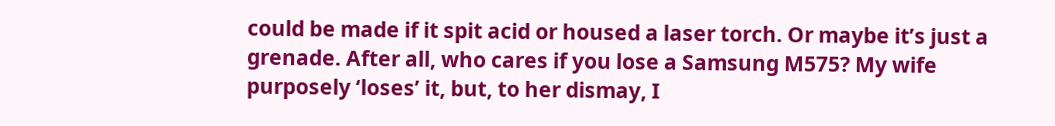could be made if it spit acid or housed a laser torch. Or maybe it’s just a grenade. After all, who cares if you lose a Samsung M575? My wife purposely ‘loses’ it, but, to her dismay, I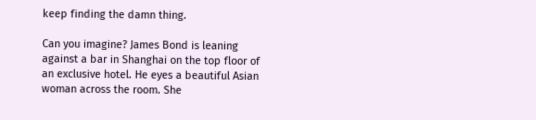keep finding the damn thing.

Can you imagine? James Bond is leaning against a bar in Shanghai on the top floor of an exclusive hotel. He eyes a beautiful Asian woman across the room. She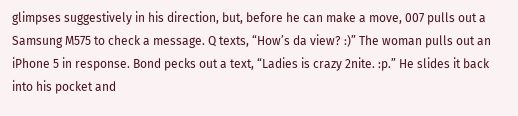glimpses suggestively in his direction, but, before he can make a move, 007 pulls out a Samsung M575 to check a message. Q texts, “How’s da view? :)” The woman pulls out an iPhone 5 in response. Bond pecks out a text, “Ladies is crazy 2nite. :p.” He slides it back into his pocket and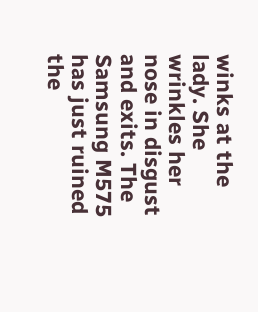winks at the lady. She wrinkles her nose in disgust and exits. The Samsung M575 has just ruined the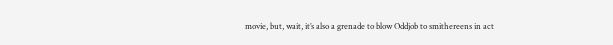movie, but, wait, it’s also a grenade to blow Oddjob to smithereens in act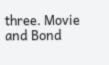three. Movie and Bond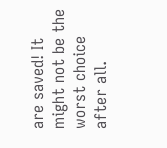are saved! It might not be the worst choice after all.